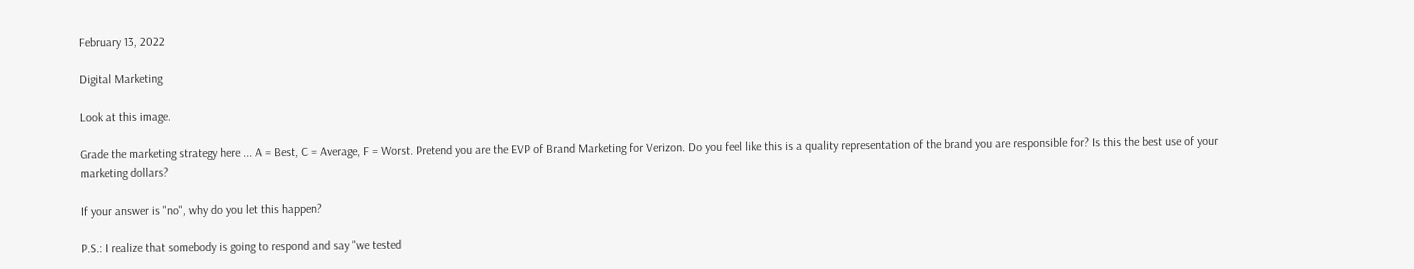February 13, 2022

Digital Marketing

Look at this image.

Grade the marketing strategy here ... A = Best, C = Average, F = Worst. Pretend you are the EVP of Brand Marketing for Verizon. Do you feel like this is a quality representation of the brand you are responsible for? Is this the best use of your marketing dollars?

If your answer is "no", why do you let this happen?

P.S.: I realize that somebody is going to respond and say "we tested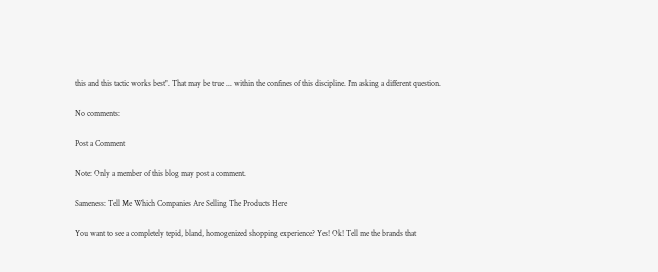this and this tactic works best". That may be true ... within the confines of this discipline. I'm asking a different question.

No comments:

Post a Comment

Note: Only a member of this blog may post a comment.

Sameness: Tell Me Which Companies Are Selling The Products Here

You want to see a completely tepid, bland, homogenized shopping experience? Yes! Ok! Tell me the brands that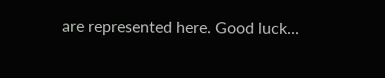are represented here. Good luck...